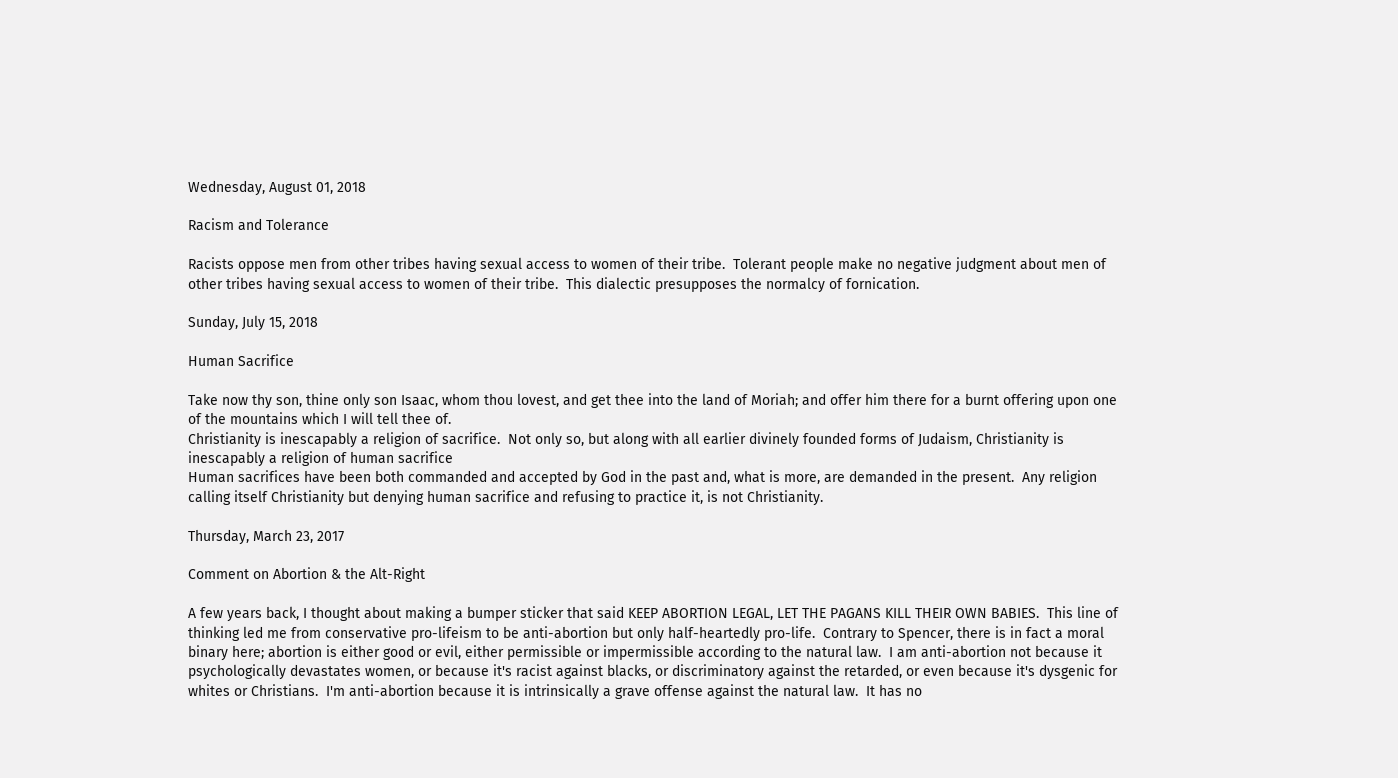Wednesday, August 01, 2018

Racism and Tolerance

Racists oppose men from other tribes having sexual access to women of their tribe.  Tolerant people make no negative judgment about men of other tribes having sexual access to women of their tribe.  This dialectic presupposes the normalcy of fornication.

Sunday, July 15, 2018

Human Sacrifice

Take now thy son, thine only son Isaac, whom thou lovest, and get thee into the land of Moriah; and offer him there for a burnt offering upon one of the mountains which I will tell thee of.
Christianity is inescapably a religion of sacrifice.  Not only so, but along with all earlier divinely founded forms of Judaism, Christianity is inescapably a religion of human sacrifice
Human sacrifices have been both commanded and accepted by God in the past and, what is more, are demanded in the present.  Any religion calling itself Christianity but denying human sacrifice and refusing to practice it, is not Christianity.

Thursday, March 23, 2017

Comment on Abortion & the Alt-Right

A few years back, I thought about making a bumper sticker that said KEEP ABORTION LEGAL, LET THE PAGANS KILL THEIR OWN BABIES.  This line of thinking led me from conservative pro-lifeism to be anti-abortion but only half-heartedly pro-life.  Contrary to Spencer, there is in fact a moral binary here; abortion is either good or evil, either permissible or impermissible according to the natural law.  I am anti-abortion not because it psychologically devastates women, or because it's racist against blacks, or discriminatory against the retarded, or even because it's dysgenic for whites or Christians.  I'm anti-abortion because it is intrinsically a grave offense against the natural law.  It has no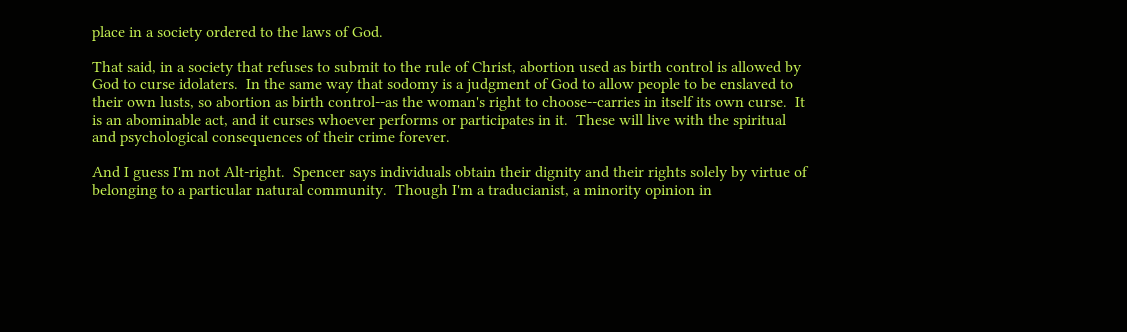place in a society ordered to the laws of God.

That said, in a society that refuses to submit to the rule of Christ, abortion used as birth control is allowed by God to curse idolaters.  In the same way that sodomy is a judgment of God to allow people to be enslaved to their own lusts, so abortion as birth control--as the woman's right to choose--carries in itself its own curse.  It is an abominable act, and it curses whoever performs or participates in it.  These will live with the spiritual and psychological consequences of their crime forever.

And I guess I'm not Alt-right.  Spencer says individuals obtain their dignity and their rights solely by virtue of belonging to a particular natural community.  Though I'm a traducianist, a minority opinion in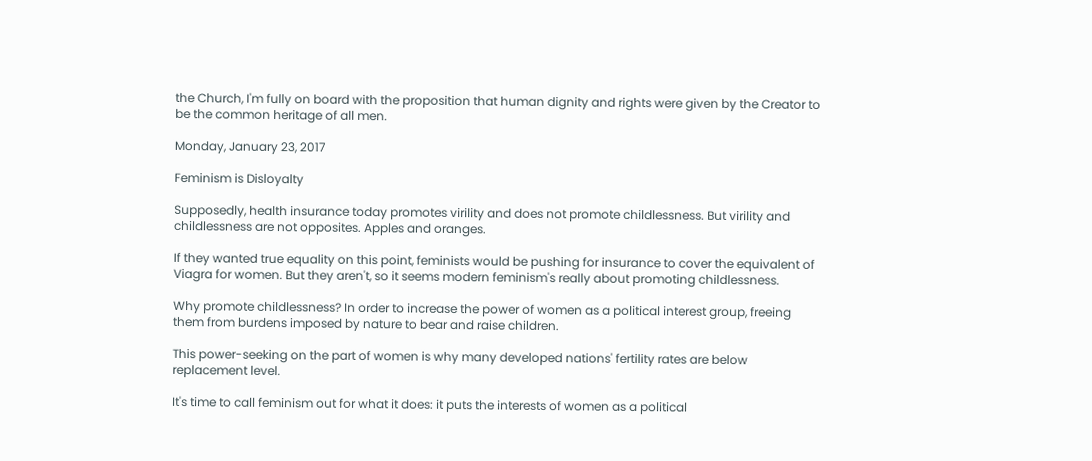the Church, I'm fully on board with the proposition that human dignity and rights were given by the Creator to be the common heritage of all men.

Monday, January 23, 2017

Feminism is Disloyalty

Supposedly, health insurance today promotes virility and does not promote childlessness. But virility and childlessness are not opposites. Apples and oranges.

If they wanted true equality on this point, feminists would be pushing for insurance to cover the equivalent of Viagra for women. But they aren't, so it seems modern feminism's really about promoting childlessness.

Why promote childlessness? In order to increase the power of women as a political interest group, freeing them from burdens imposed by nature to bear and raise children.

This power-seeking on the part of women is why many developed nations' fertility rates are below replacement level.

It's time to call feminism out for what it does: it puts the interests of women as a political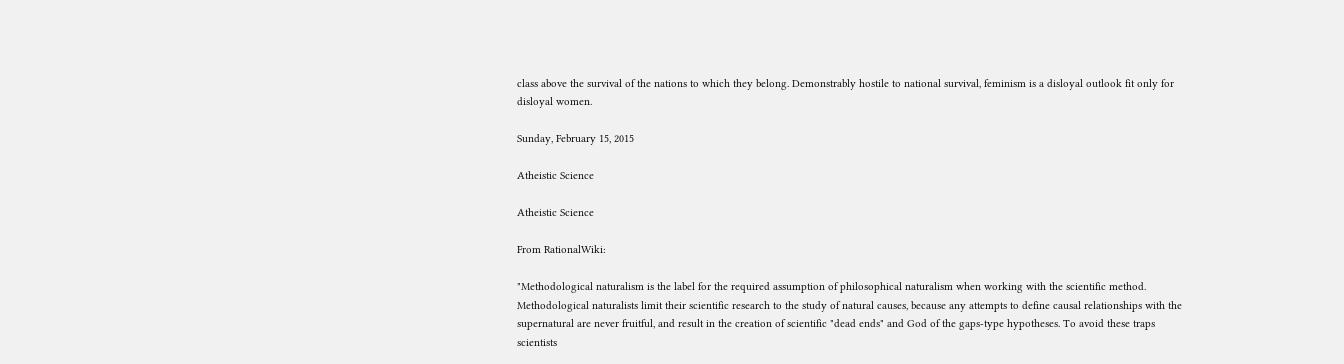class above the survival of the nations to which they belong. Demonstrably hostile to national survival, feminism is a disloyal outlook fit only for disloyal women.

Sunday, February 15, 2015

Atheistic Science

Atheistic Science

From RationalWiki:

"Methodological naturalism is the label for the required assumption of philosophical naturalism when working with the scientific method. Methodological naturalists limit their scientific research to the study of natural causes, because any attempts to define causal relationships with the supernatural are never fruitful, and result in the creation of scientific "dead ends" and God of the gaps-type hypotheses. To avoid these traps scientists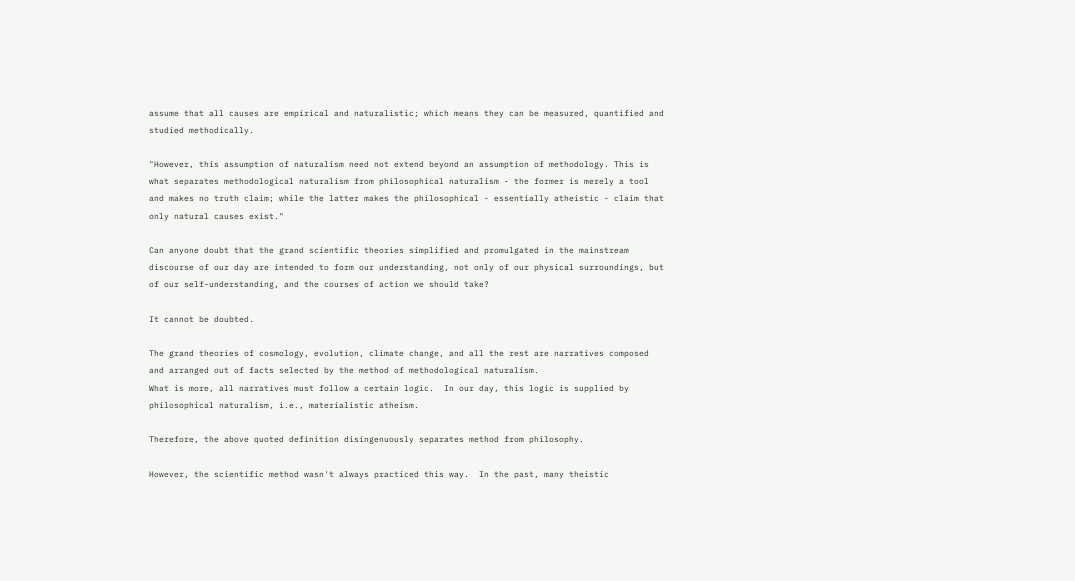assume that all causes are empirical and naturalistic; which means they can be measured, quantified and studied methodically.

"However, this assumption of naturalism need not extend beyond an assumption of methodology. This is what separates methodological naturalism from philosophical naturalism - the former is merely a tool and makes no truth claim; while the latter makes the philosophical - essentially atheistic - claim that only natural causes exist."

Can anyone doubt that the grand scientific theories simplified and promulgated in the mainstream discourse of our day are intended to form our understanding, not only of our physical surroundings, but of our self-understanding, and the courses of action we should take?

It cannot be doubted.

The grand theories of cosmology, evolution, climate change, and all the rest are narratives composed and arranged out of facts selected by the method of methodological naturalism.
What is more, all narratives must follow a certain logic.  In our day, this logic is supplied by philosophical naturalism, i.e., materialistic atheism.

Therefore, the above quoted definition disingenuously separates method from philosophy.

However, the scientific method wasn't always practiced this way.  In the past, many theistic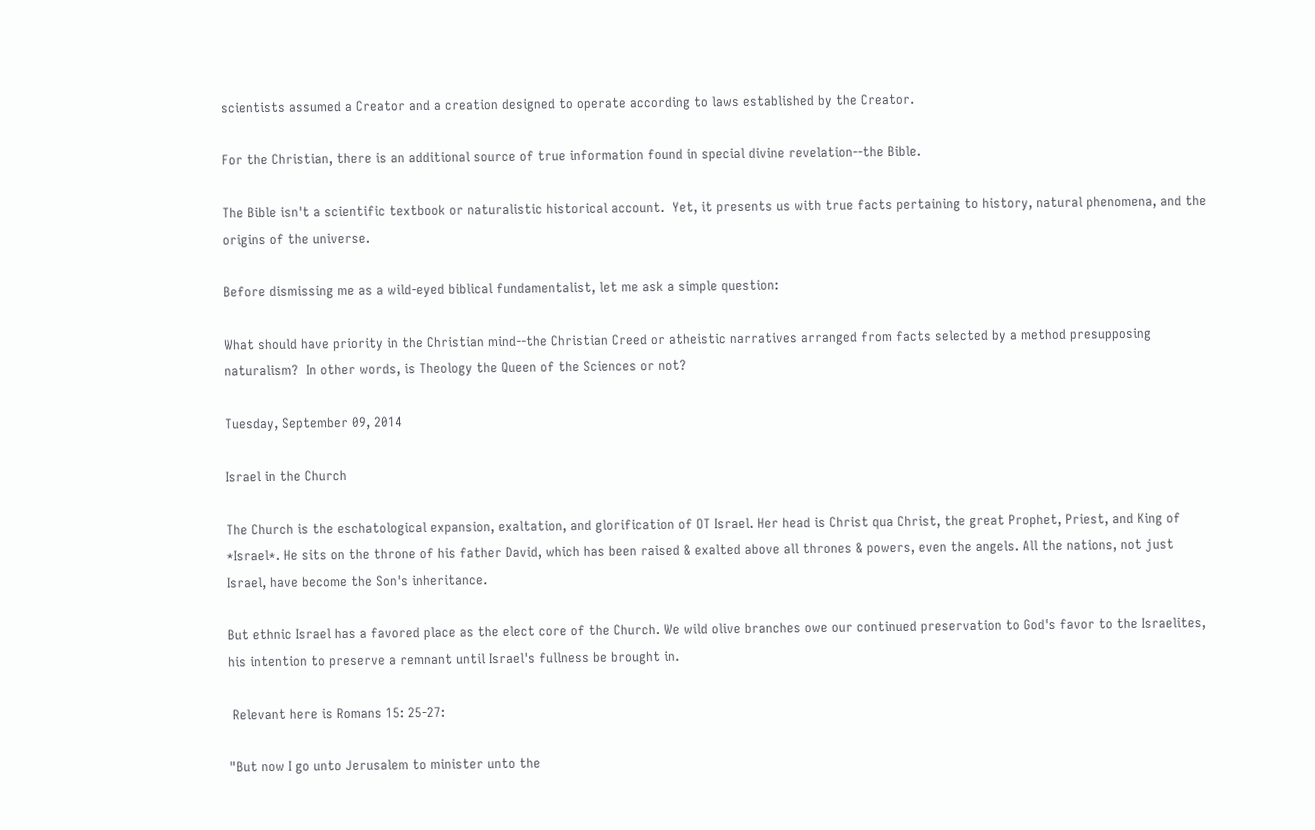scientists assumed a Creator and a creation designed to operate according to laws established by the Creator.

For the Christian, there is an additional source of true information found in special divine revelation--the Bible.

The Bible isn't a scientific textbook or naturalistic historical account.  Yet, it presents us with true facts pertaining to history, natural phenomena, and the origins of the universe.

Before dismissing me as a wild-eyed biblical fundamentalist, let me ask a simple question:

What should have priority in the Christian mind--the Christian Creed or atheistic narratives arranged from facts selected by a method presupposing naturalism?  In other words, is Theology the Queen of the Sciences or not?

Tuesday, September 09, 2014

Israel in the Church

The Church is the eschatological expansion, exaltation, and glorification of OT Israel. Her head is Christ qua Christ, the great Prophet, Priest, and King of *Israel*. He sits on the throne of his father David, which has been raised & exalted above all thrones & powers, even the angels. All the nations, not just Israel, have become the Son's inheritance.

But ethnic Israel has a favored place as the elect core of the Church. We wild olive branches owe our continued preservation to God's favor to the Israelites, his intention to preserve a remnant until Israel's fullness be brought in.

 Relevant here is Romans 15: 25-27:

"But now I go unto Jerusalem to minister unto the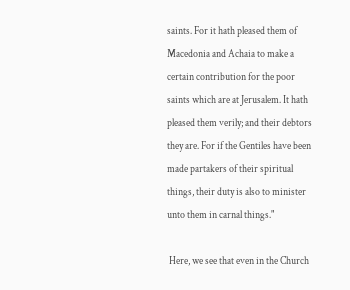saints. For it hath pleased them of Macedonia and Achaia to make a certain contribution for the poor saints which are at Jerusalem. It hath pleased them verily; and their debtors they are. For if the Gentiles have been made partakers of their spiritual things, their duty is also to minister unto them in carnal things."

 Here, we see that even in the Church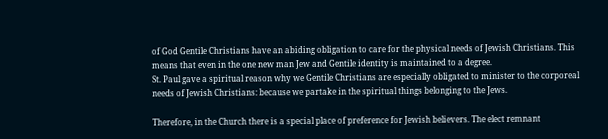of God Gentile Christians have an abiding obligation to care for the physical needs of Jewish Christians. This means that even in the one new man Jew and Gentile identity is maintained to a degree.
St. Paul gave a spiritual reason why we Gentile Christians are especially obligated to minister to the corporeal needs of Jewish Christians: because we partake in the spiritual things belonging to the Jews.

Therefore, in the Church there is a special place of preference for Jewish believers. The elect remnant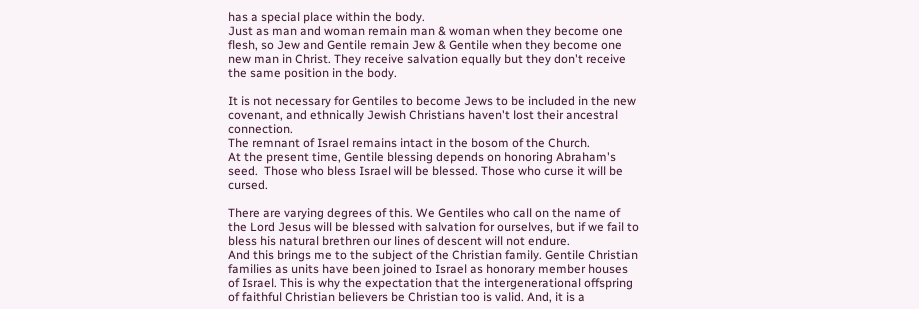has a special place within the body.
Just as man and woman remain man & woman when they become one flesh, so Jew and Gentile remain Jew & Gentile when they become one new man in Christ. They receive salvation equally but they don't receive the same position in the body.

It is not necessary for Gentiles to become Jews to be included in the new covenant, and ethnically Jewish Christians haven't lost their ancestral connection.
The remnant of Israel remains intact in the bosom of the Church.
At the present time, Gentile blessing depends on honoring Abraham's seed.  Those who bless Israel will be blessed. Those who curse it will be cursed.

There are varying degrees of this. We Gentiles who call on the name of the Lord Jesus will be blessed with salvation for ourselves, but if we fail to bless his natural brethren our lines of descent will not endure.
And this brings me to the subject of the Christian family. Gentile Christian families as units have been joined to Israel as honorary member houses of Israel. This is why the expectation that the intergenerational offspring of faithful Christian believers be Christian too is valid. And, it is a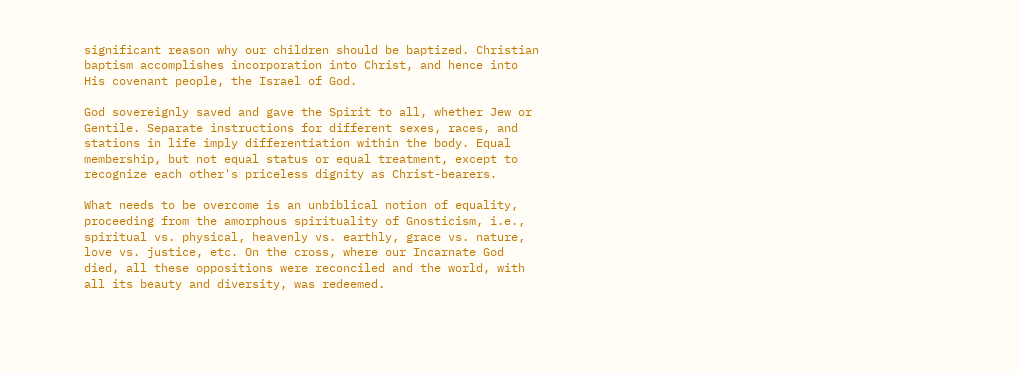significant reason why our children should be baptized. Christian baptism accomplishes incorporation into Christ, and hence into His covenant people, the Israel of God.

God sovereignly saved and gave the Spirit to all, whether Jew or Gentile. Separate instructions for different sexes, races, and stations in life imply differentiation within the body. Equal membership, but not equal status or equal treatment, except to recognize each other's priceless dignity as Christ-bearers.

What needs to be overcome is an unbiblical notion of equality, proceeding from the amorphous spirituality of Gnosticism, i.e., spiritual vs. physical, heavenly vs. earthly, grace vs. nature, love vs. justice, etc. On the cross, where our Incarnate God died, all these oppositions were reconciled and the world, with all its beauty and diversity, was redeemed.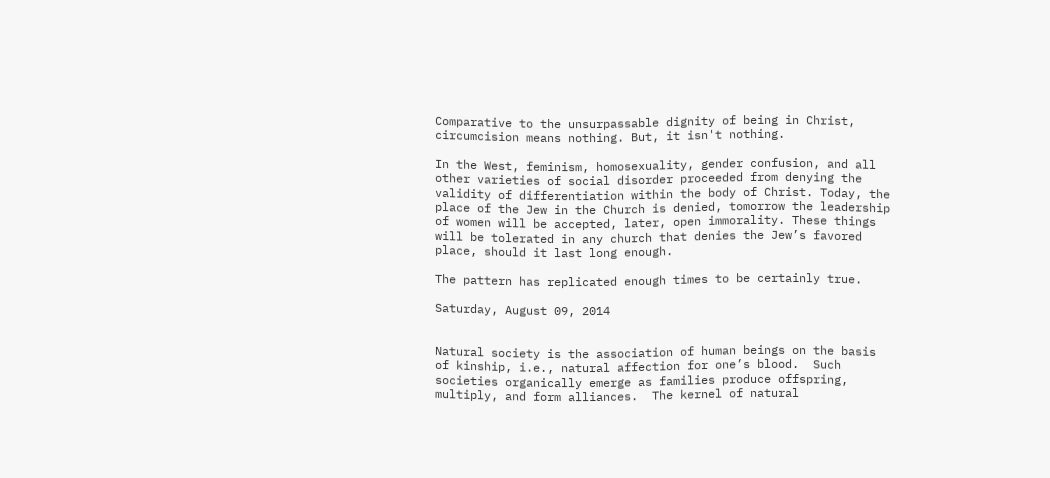Comparative to the unsurpassable dignity of being in Christ, circumcision means nothing. But, it isn't nothing.

In the West, feminism, homosexuality, gender confusion, and all other varieties of social disorder proceeded from denying the validity of differentiation within the body of Christ. Today, the place of the Jew in the Church is denied, tomorrow the leadership of women will be accepted, later, open immorality. These things will be tolerated in any church that denies the Jew’s favored place, should it last long enough.

The pattern has replicated enough times to be certainly true.

Saturday, August 09, 2014


Natural society is the association of human beings on the basis of kinship, i.e., natural affection for one’s blood.  Such societies organically emerge as families produce offspring, multiply, and form alliances.  The kernel of natural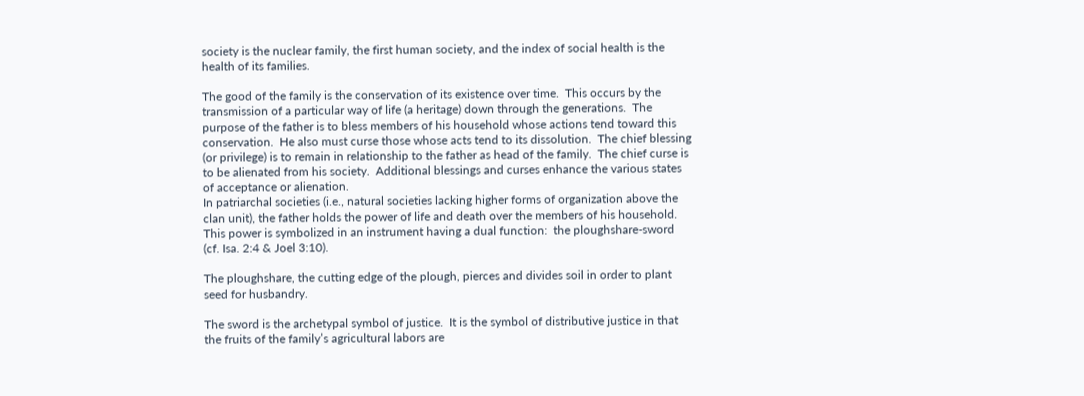society is the nuclear family, the first human society, and the index of social health is the health of its families.

The good of the family is the conservation of its existence over time.  This occurs by the transmission of a particular way of life (a heritage) down through the generations.  The purpose of the father is to bless members of his household whose actions tend toward this conservation.  He also must curse those whose acts tend to its dissolution.  The chief blessing (or privilege) is to remain in relationship to the father as head of the family.  The chief curse is to be alienated from his society.  Additional blessings and curses enhance the various states of acceptance or alienation.
In patriarchal societies (i.e., natural societies lacking higher forms of organization above the clan unit), the father holds the power of life and death over the members of his household.  This power is symbolized in an instrument having a dual function:  the ploughshare-sword (cf. Isa. 2:4 & Joel 3:10).

The ploughshare, the cutting edge of the plough, pierces and divides soil in order to plant seed for husbandry.

The sword is the archetypal symbol of justice.  It is the symbol of distributive justice in that the fruits of the family’s agricultural labors are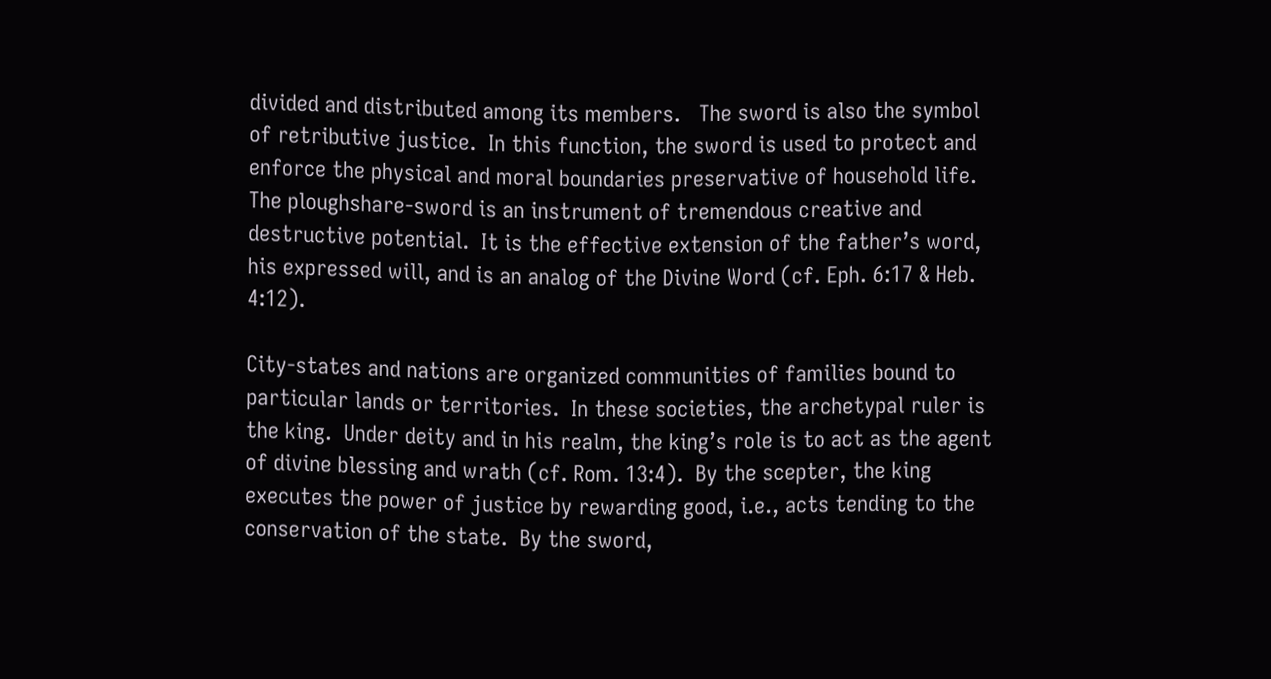divided and distributed among its members.   The sword is also the symbol of retributive justice.  In this function, the sword is used to protect and enforce the physical and moral boundaries preservative of household life.
The ploughshare-sword is an instrument of tremendous creative and destructive potential.  It is the effective extension of the father’s word, his expressed will, and is an analog of the Divine Word (cf. Eph. 6:17 & Heb. 4:12).

City-states and nations are organized communities of families bound to particular lands or territories.  In these societies, the archetypal ruler is the king.  Under deity and in his realm, the king’s role is to act as the agent of divine blessing and wrath (cf. Rom. 13:4).  By the scepter, the king executes the power of justice by rewarding good, i.e., acts tending to the conservation of the state.  By the sword,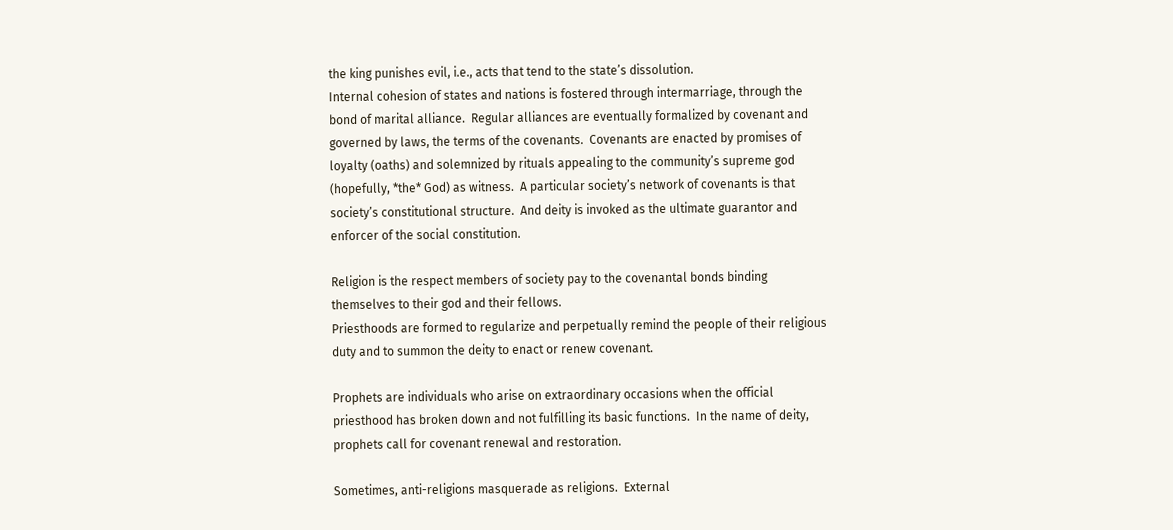the king punishes evil, i.e., acts that tend to the state’s dissolution.
Internal cohesion of states and nations is fostered through intermarriage, through the bond of marital alliance.  Regular alliances are eventually formalized by covenant and governed by laws, the terms of the covenants.  Covenants are enacted by promises of loyalty (oaths) and solemnized by rituals appealing to the community’s supreme god (hopefully, *the* God) as witness.  A particular society’s network of covenants is that society’s constitutional structure.  And deity is invoked as the ultimate guarantor and enforcer of the social constitution.

Religion is the respect members of society pay to the covenantal bonds binding themselves to their god and their fellows.
Priesthoods are formed to regularize and perpetually remind the people of their religious duty and to summon the deity to enact or renew covenant.

Prophets are individuals who arise on extraordinary occasions when the official priesthood has broken down and not fulfilling its basic functions.  In the name of deity, prophets call for covenant renewal and restoration.

Sometimes, anti-religions masquerade as religions.  External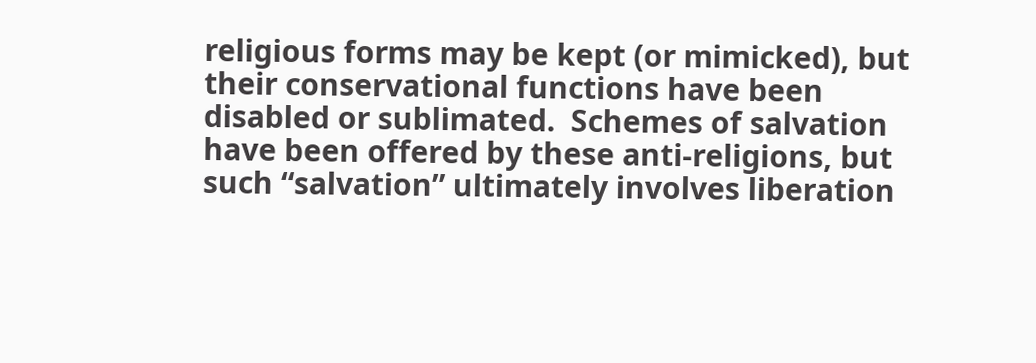religious forms may be kept (or mimicked), but their conservational functions have been disabled or sublimated.  Schemes of salvation have been offered by these anti-religions, but such “salvation” ultimately involves liberation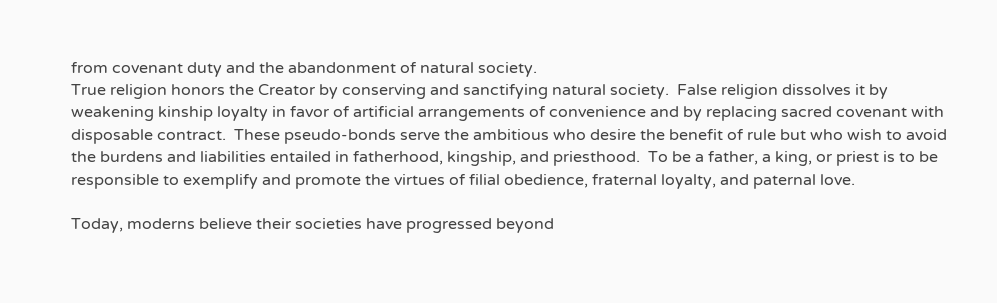from covenant duty and the abandonment of natural society.
True religion honors the Creator by conserving and sanctifying natural society.  False religion dissolves it by weakening kinship loyalty in favor of artificial arrangements of convenience and by replacing sacred covenant with disposable contract.  These pseudo-bonds serve the ambitious who desire the benefit of rule but who wish to avoid the burdens and liabilities entailed in fatherhood, kingship, and priesthood.  To be a father, a king, or priest is to be responsible to exemplify and promote the virtues of filial obedience, fraternal loyalty, and paternal love.

Today, moderns believe their societies have progressed beyond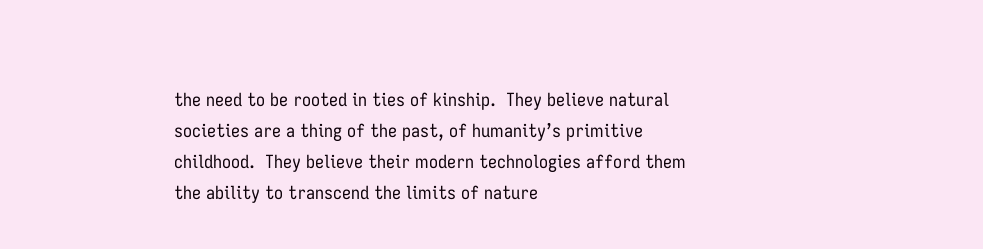the need to be rooted in ties of kinship.  They believe natural societies are a thing of the past, of humanity’s primitive childhood.  They believe their modern technologies afford them the ability to transcend the limits of nature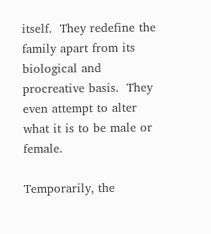itself.  They redefine the family apart from its biological and procreative basis.  They even attempt to alter what it is to be male or female.

Temporarily, the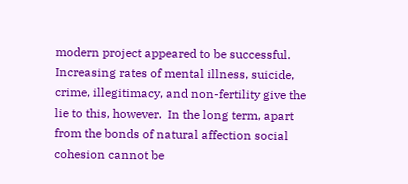modern project appeared to be successful.  Increasing rates of mental illness, suicide, crime, illegitimacy, and non-fertility give the lie to this, however.  In the long term, apart from the bonds of natural affection social cohesion cannot be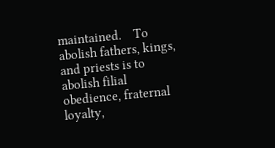maintained.    To abolish fathers, kings, and priests is to abolish filial obedience, fraternal loyalty,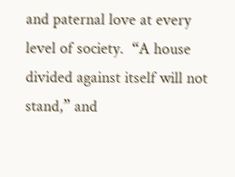and paternal love at every level of society.  “A house divided against itself will not stand,” and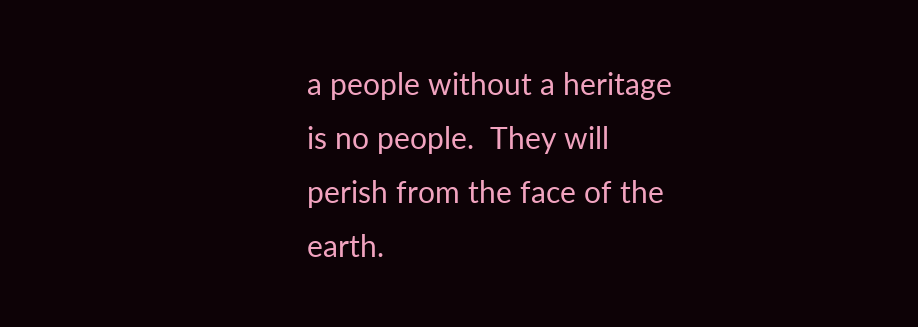a people without a heritage is no people.  They will perish from the face of the earth.